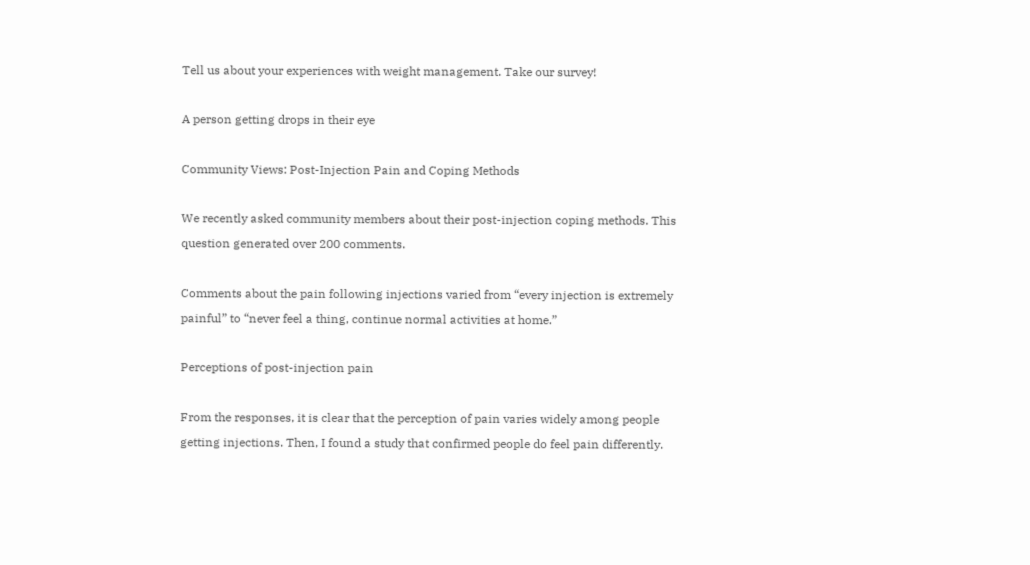Tell us about your experiences with weight management. Take our survey!

A person getting drops in their eye

Community Views: Post-Injection Pain and Coping Methods

We recently asked community members about their post-injection coping methods. This question generated over 200 comments.

Comments about the pain following injections varied from “every injection is extremely painful” to “never feel a thing, continue normal activities at home.”

Perceptions of post-injection pain

From the responses, it is clear that the perception of pain varies widely among people getting injections. Then, I found a study that confirmed people do feel pain differently.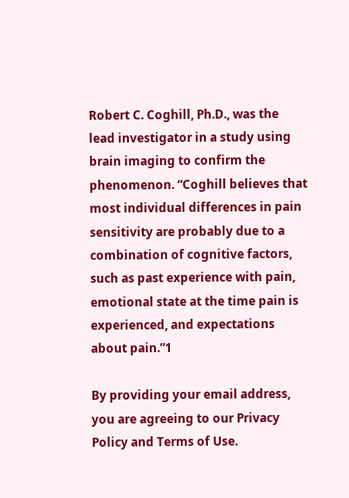Robert C. Coghill, Ph.D., was the lead investigator in a study using brain imaging to confirm the phenomenon. “Coghill believes that most individual differences in pain sensitivity are probably due to a combination of cognitive factors, such as past experience with pain, emotional state at the time pain is experienced, and expectations about pain.”1

By providing your email address, you are agreeing to our Privacy Policy and Terms of Use.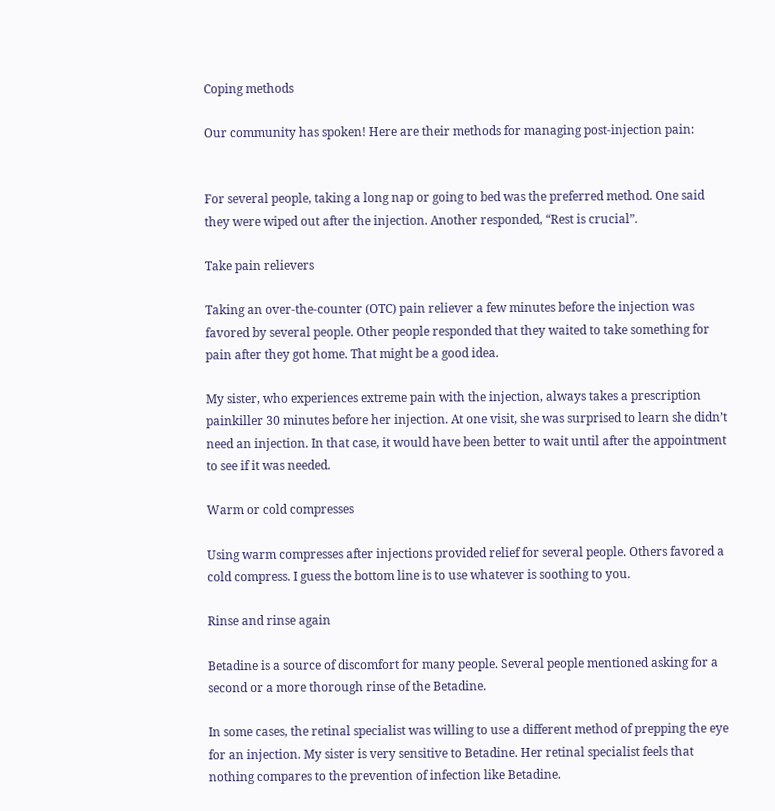Coping methods

Our community has spoken! Here are their methods for managing post-injection pain:


For several people, taking a long nap or going to bed was the preferred method. One said they were wiped out after the injection. Another responded, “Rest is crucial”.

Take pain relievers

Taking an over-the-counter (OTC) pain reliever a few minutes before the injection was favored by several people. Other people responded that they waited to take something for pain after they got home. That might be a good idea.

My sister, who experiences extreme pain with the injection, always takes a prescription painkiller 30 minutes before her injection. At one visit, she was surprised to learn she didn’t need an injection. In that case, it would have been better to wait until after the appointment to see if it was needed.

Warm or cold compresses

Using warm compresses after injections provided relief for several people. Others favored a cold compress. I guess the bottom line is to use whatever is soothing to you.

Rinse and rinse again

Betadine is a source of discomfort for many people. Several people mentioned asking for a second or a more thorough rinse of the Betadine.

In some cases, the retinal specialist was willing to use a different method of prepping the eye for an injection. My sister is very sensitive to Betadine. Her retinal specialist feels that nothing compares to the prevention of infection like Betadine.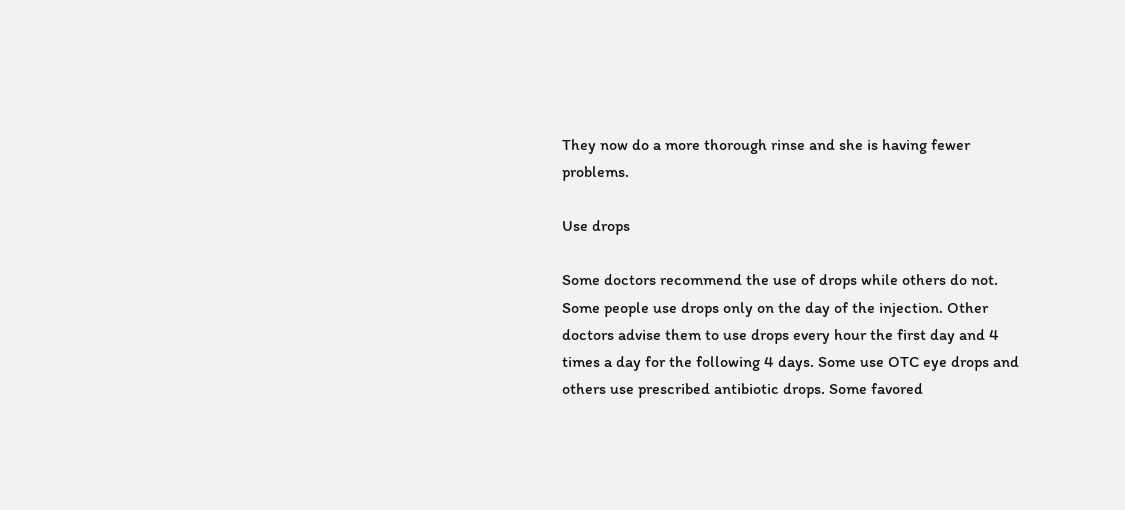They now do a more thorough rinse and she is having fewer problems.

Use drops

Some doctors recommend the use of drops while others do not. Some people use drops only on the day of the injection. Other doctors advise them to use drops every hour the first day and 4 times a day for the following 4 days. Some use OTC eye drops and others use prescribed antibiotic drops. Some favored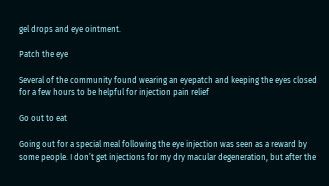gel drops and eye ointment.

Patch the eye

Several of the community found wearing an eyepatch and keeping the eyes closed for a few hours to be helpful for injection pain relief

Go out to eat

Going out for a special meal following the eye injection was seen as a reward by some people. I don’t get injections for my dry macular degeneration, but after the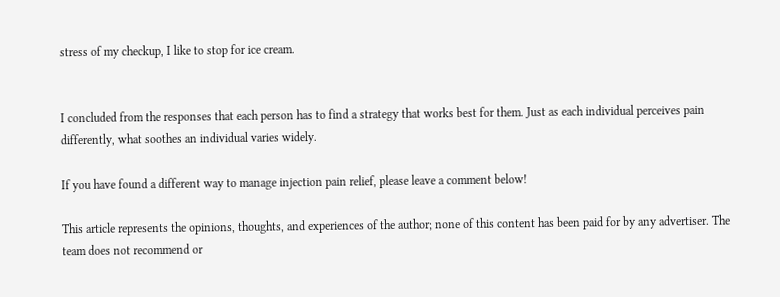stress of my checkup, I like to stop for ice cream.


I concluded from the responses that each person has to find a strategy that works best for them. Just as each individual perceives pain differently, what soothes an individual varies widely.

If you have found a different way to manage injection pain relief, please leave a comment below!

This article represents the opinions, thoughts, and experiences of the author; none of this content has been paid for by any advertiser. The team does not recommend or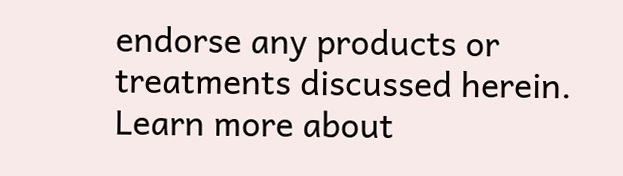endorse any products or treatments discussed herein. Learn more about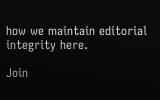how we maintain editorial integrity here.

Join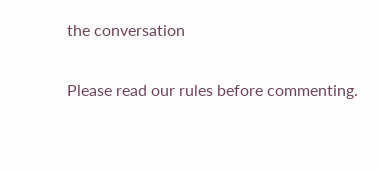the conversation

Please read our rules before commenting.